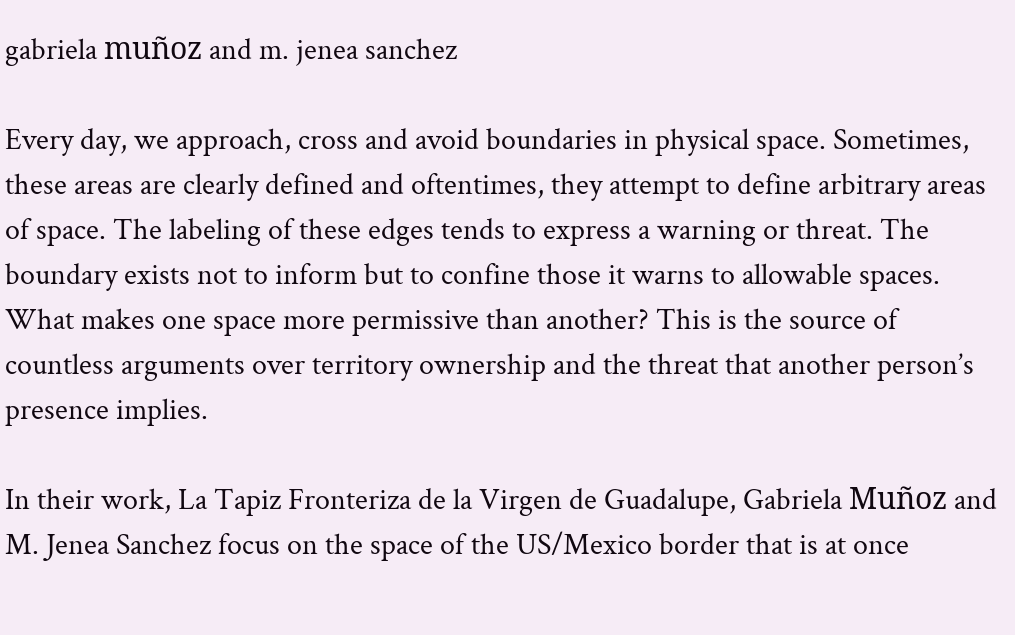gabriela muñoz and m. jenea sanchez

Every day, we approach, cross and avoid boundaries in physical space. Sometimes, these areas are clearly defined and oftentimes, they attempt to define arbitrary areas of space. The labeling of these edges tends to express a warning or threat. The boundary exists not to inform but to confine those it warns to allowable spaces. What makes one space more permissive than another? This is the source of countless arguments over territory ownership and the threat that another person’s presence implies.

In their work, La Tapiz Fronteriza de la Virgen de Guadalupe, Gabriela Muñoz and M. Jenea Sanchez focus on the space of the US/Mexico border that is at once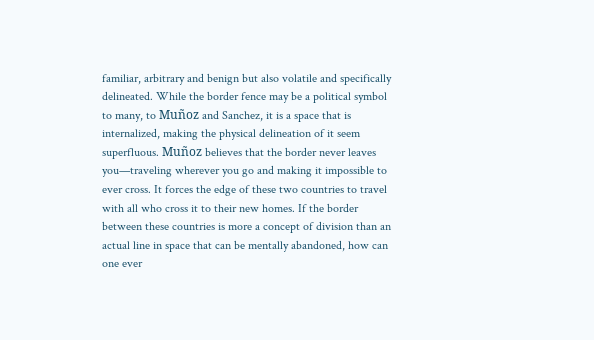familiar, arbitrary and benign but also volatile and specifically delineated. While the border fence may be a political symbol to many, to Muñoz and Sanchez, it is a space that is internalized, making the physical delineation of it seem superfluous. Muñoz believes that the border never leaves you—traveling wherever you go and making it impossible to ever cross. It forces the edge of these two countries to travel with all who cross it to their new homes. If the border between these countries is more a concept of division than an actual line in space that can be mentally abandoned, how can one ever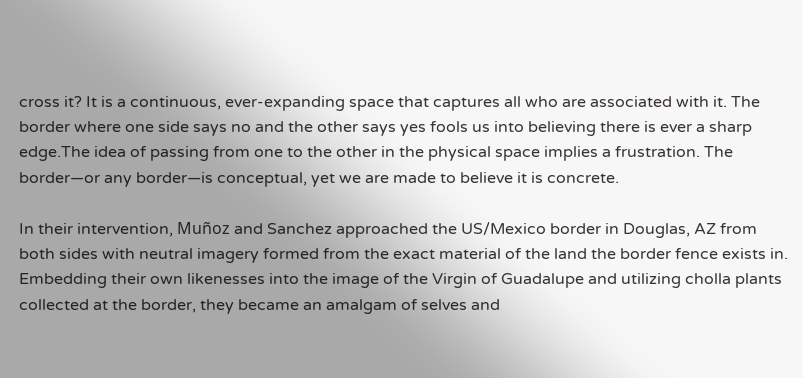cross it? It is a continuous, ever-expanding space that captures all who are associated with it. The border where one side says no and the other says yes fools us into believing there is ever a sharp edge.The idea of passing from one to the other in the physical space implies a frustration. The border—or any border—is conceptual, yet we are made to believe it is concrete.

In their intervention, Muñoz and Sanchez approached the US/Mexico border in Douglas, AZ from both sides with neutral imagery formed from the exact material of the land the border fence exists in. Embedding their own likenesses into the image of the Virgin of Guadalupe and utilizing cholla plants collected at the border, they became an amalgam of selves and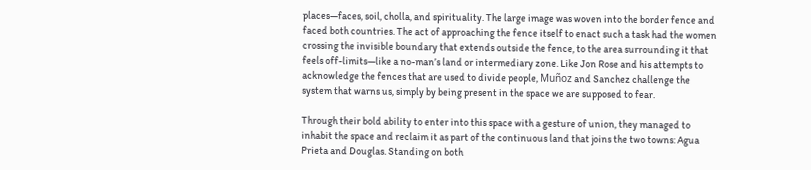places—faces, soil, cholla, and spirituality. The large image was woven into the border fence and faced both countries. The act of approaching the fence itself to enact such a task had the women crossing the invisible boundary that extends outside the fence, to the area surrounding it that feels off-limits—like a no-man’s land or intermediary zone. Like Jon Rose and his attempts to acknowledge the fences that are used to divide people, Muñoz and Sanchez challenge the system that warns us, simply by being present in the space we are supposed to fear.

Through their bold ability to enter into this space with a gesture of union, they managed to inhabit the space and reclaim it as part of the continuous land that joins the two towns: Agua Prieta and Douglas. Standing on both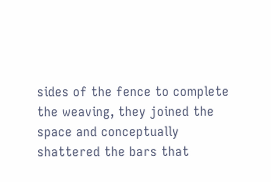sides of the fence to complete the weaving, they joined the space and conceptually shattered the bars that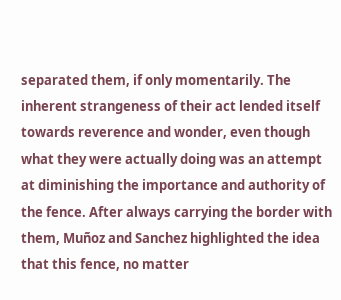separated them, if only momentarily. The inherent strangeness of their act lended itself towards reverence and wonder, even though what they were actually doing was an attempt at diminishing the importance and authority of the fence. After always carrying the border with them, Muñoz and Sanchez highlighted the idea that this fence, no matter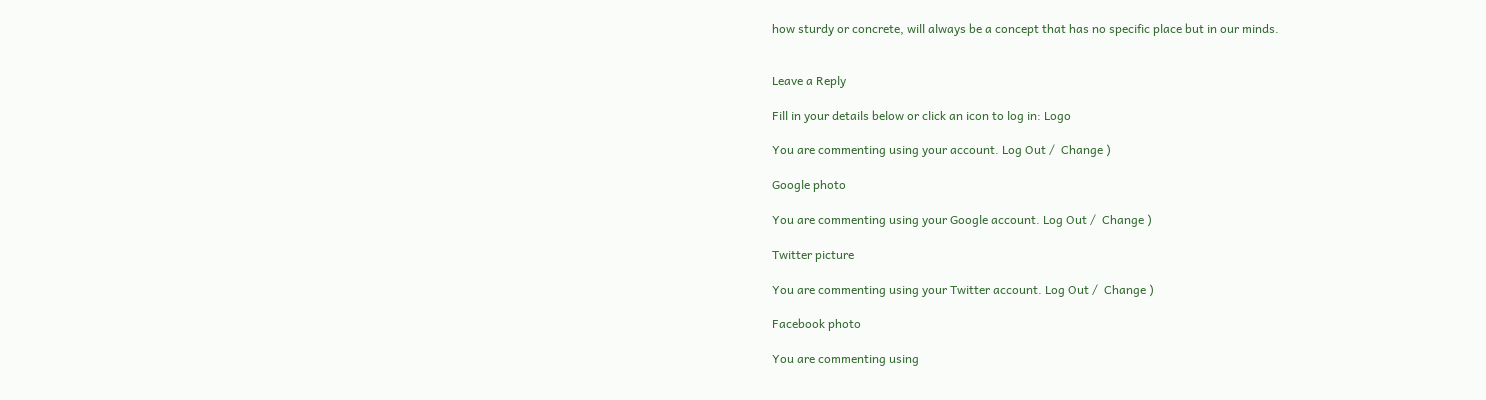how sturdy or concrete, will always be a concept that has no specific place but in our minds.


Leave a Reply

Fill in your details below or click an icon to log in: Logo

You are commenting using your account. Log Out /  Change )

Google photo

You are commenting using your Google account. Log Out /  Change )

Twitter picture

You are commenting using your Twitter account. Log Out /  Change )

Facebook photo

You are commenting using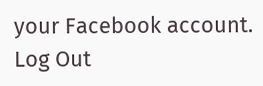your Facebook account. Log Out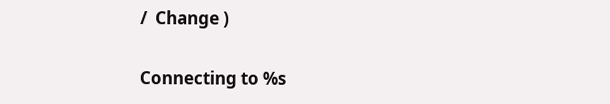/  Change )

Connecting to %s